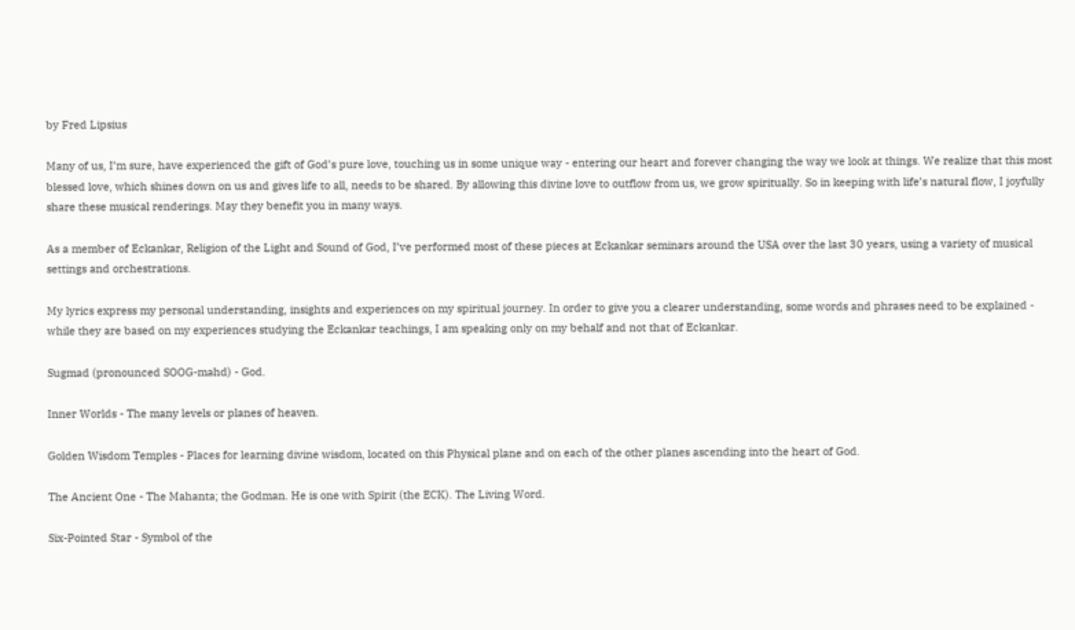by Fred Lipsius

Many of us, I’m sure, have experienced the gift of God’s pure love, touching us in some unique way - entering our heart and forever changing the way we look at things. We realize that this most blessed love, which shines down on us and gives life to all, needs to be shared. By allowing this divine love to outflow from us, we grow spiritually. So in keeping with life’s natural flow, I joyfully share these musical renderings. May they benefit you in many ways.

As a member of Eckankar, Religion of the Light and Sound of God, I’ve performed most of these pieces at Eckankar seminars around the USA over the last 30 years, using a variety of musical settings and orchestrations.

My lyrics express my personal understanding, insights and experiences on my spiritual journey. In order to give you a clearer understanding, some words and phrases need to be explained - while they are based on my experiences studying the Eckankar teachings, I am speaking only on my behalf and not that of Eckankar.

Sugmad (pronounced SOOG-mahd) - God.

Inner Worlds - The many levels or planes of heaven.

Golden Wisdom Temples - Places for learning divine wisdom, located on this Physical plane and on each of the other planes ascending into the heart of God.

The Ancient One - The Mahanta; the Godman. He is one with Spirit (the ECK). The Living Word.

Six-Pointed Star - Symbol of the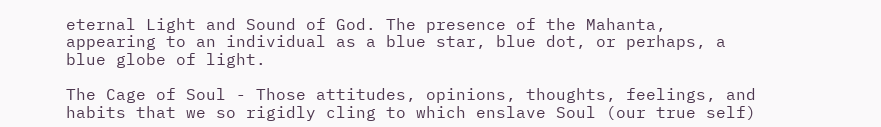eternal Light and Sound of God. The presence of the Mahanta, appearing to an individual as a blue star, blue dot, or perhaps, a blue globe of light.

The Cage of Soul - Those attitudes, opinions, thoughts, feelings, and habits that we so rigidly cling to which enslave Soul (our true self)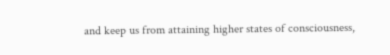and keep us from attaining higher states of consciousness,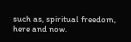such as, spiritual freedom, here and now.